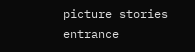picture stories
entrance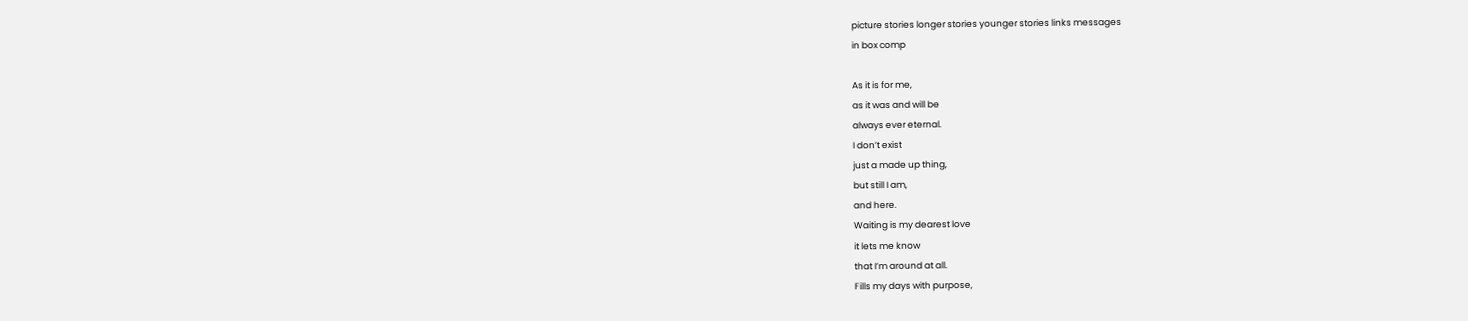picture stories longer stories younger stories links messages
in box comp

As it is for me,
as it was and will be
always ever eternal.
I don’t exist
just a made up thing,
but still I am,
and here.
Waiting is my dearest love
it lets me know
that I’m around at all.
Fills my days with purpose,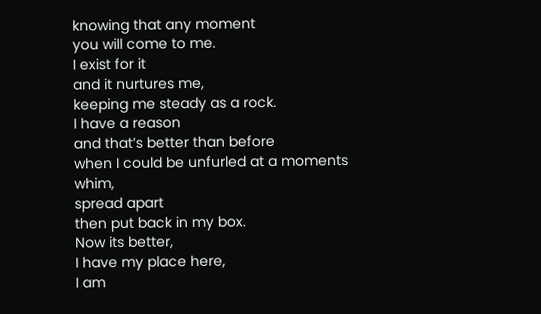knowing that any moment
you will come to me.
I exist for it
and it nurtures me,
keeping me steady as a rock.
I have a reason
and that’s better than before
when I could be unfurled at a moments whim,
spread apart
then put back in my box.
Now its better,
I have my place here,
I am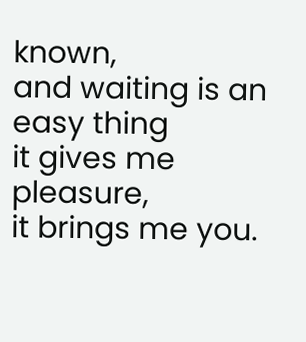known,
and waiting is an easy thing
it gives me pleasure,
it brings me you.